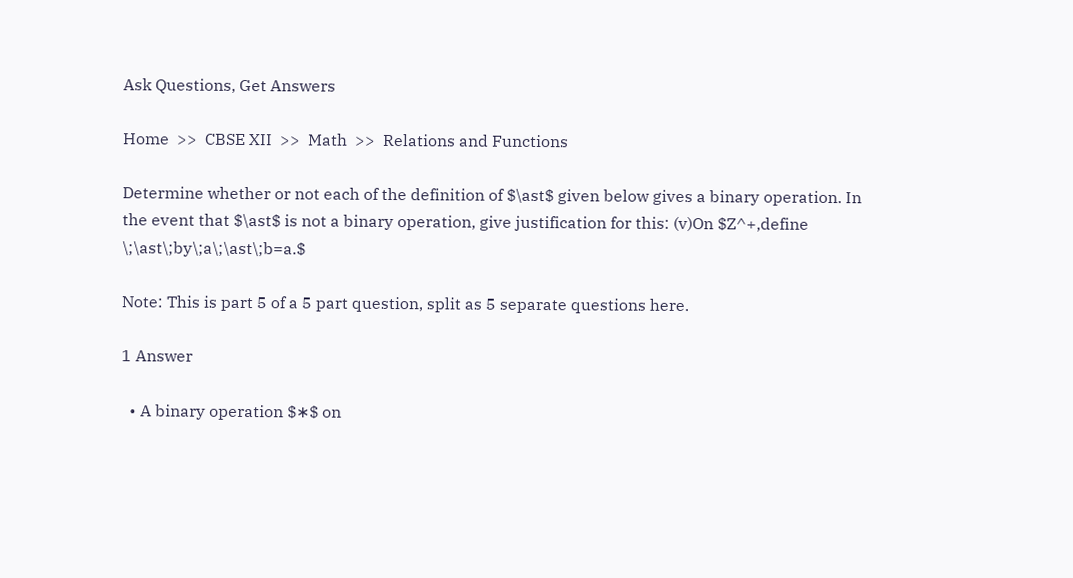Ask Questions, Get Answers

Home  >>  CBSE XII  >>  Math  >>  Relations and Functions

Determine whether or not each of the definition of $\ast$ given below gives a binary operation. In the event that $\ast$ is not a binary operation, give justification for this: (v)On $Z^+,define \;\ast\;by\;a\;\ast\;b=a.$

Note: This is part 5 of a 5 part question, split as 5 separate questions here.

1 Answer

  • A binary operation $∗$ on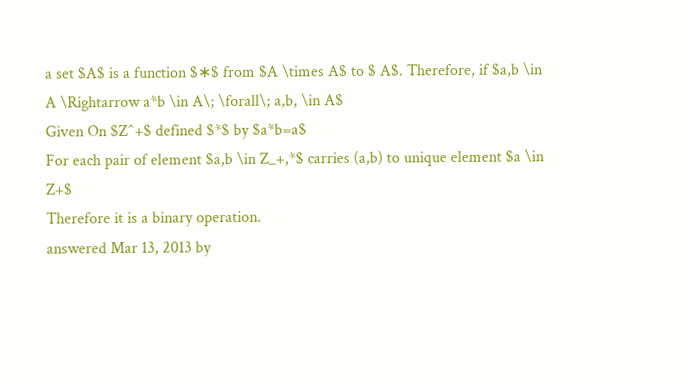a set $A$ is a function $∗$ from $A \times A$ to $ A$. Therefore, if $a,b \in A \Rightarrow a*b \in A\; \forall\; a,b, \in A$
Given On $Z^+$ defined $*$ by $a*b=a$
For each pair of element $a,b \in Z_+,*$ carries (a,b) to unique element $a \in Z+$
Therefore it is a binary operation.
answered Mar 13, 2013 by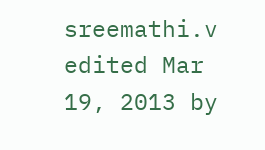sreemathi.v
edited Mar 19, 2013 by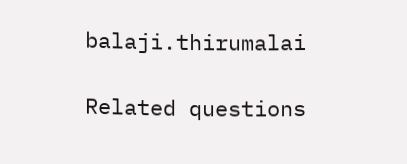balaji.thirumalai

Related questions